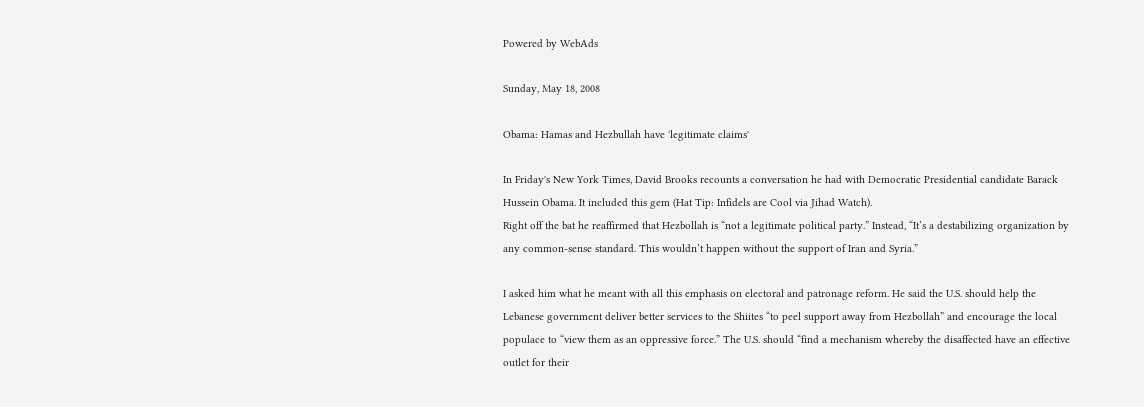Powered by WebAds

Sunday, May 18, 2008

Obama: Hamas and Hezbullah have 'legitimate claims'

In Friday's New York Times, David Brooks recounts a conversation he had with Democratic Presidential candidate Barack Hussein Obama. It included this gem (Hat Tip: Infidels are Cool via Jihad Watch).
Right off the bat he reaffirmed that Hezbollah is “not a legitimate political party.” Instead, “It’s a destabilizing organization by any common-sense standard. This wouldn’t happen without the support of Iran and Syria.”

I asked him what he meant with all this emphasis on electoral and patronage reform. He said the U.S. should help the Lebanese government deliver better services to the Shiites “to peel support away from Hezbollah” and encourage the local populace to “view them as an oppressive force.” The U.S. should “find a mechanism whereby the disaffected have an effective outlet for their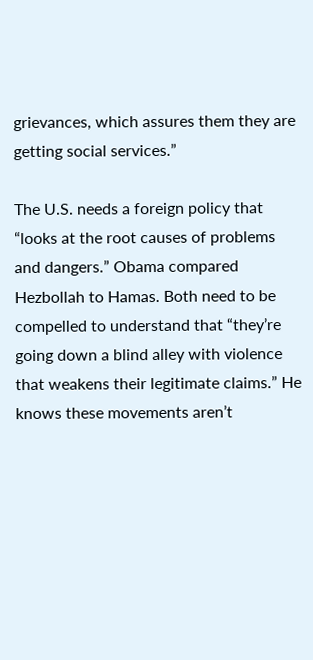grievances, which assures them they are getting social services.”

The U.S. needs a foreign policy that “looks at the root causes of problems and dangers.” Obama compared Hezbollah to Hamas. Both need to be compelled to understand that “they’re going down a blind alley with violence that weakens their legitimate claims.” He knows these movements aren’t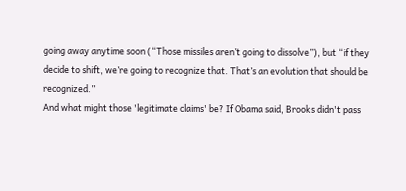going away anytime soon (“Those missiles aren’t going to dissolve”), but “if they decide to shift, we’re going to recognize that. That’s an evolution that should be recognized.”
And what might those 'legitimate claims' be? If Obama said, Brooks didn't pass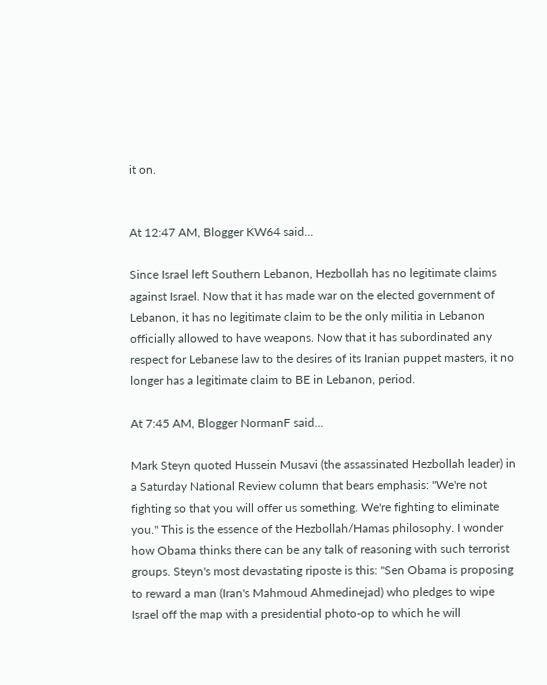it on.


At 12:47 AM, Blogger KW64 said...

Since Israel left Southern Lebanon, Hezbollah has no legitimate claims against Israel. Now that it has made war on the elected government of Lebanon, it has no legitimate claim to be the only militia in Lebanon officially allowed to have weapons. Now that it has subordinated any respect for Lebanese law to the desires of its Iranian puppet masters, it no longer has a legitimate claim to BE in Lebanon, period.

At 7:45 AM, Blogger NormanF said...

Mark Steyn quoted Hussein Musavi (the assassinated Hezbollah leader) in a Saturday National Review column that bears emphasis: "We're not fighting so that you will offer us something. We're fighting to eliminate you." This is the essence of the Hezbollah/Hamas philosophy. I wonder how Obama thinks there can be any talk of reasoning with such terrorist groups. Steyn's most devastating riposte is this: "Sen Obama is proposing to reward a man (Iran's Mahmoud Ahmedinejad) who pledges to wipe Israel off the map with a presidential photo-op to which he will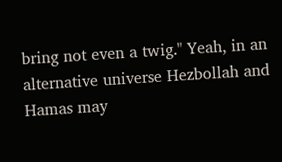bring not even a twig." Yeah, in an alternative universe Hezbollah and Hamas may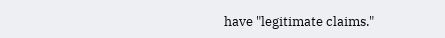have "legitimate claims."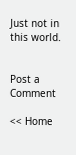Just not in this world.


Post a Comment

<< Home